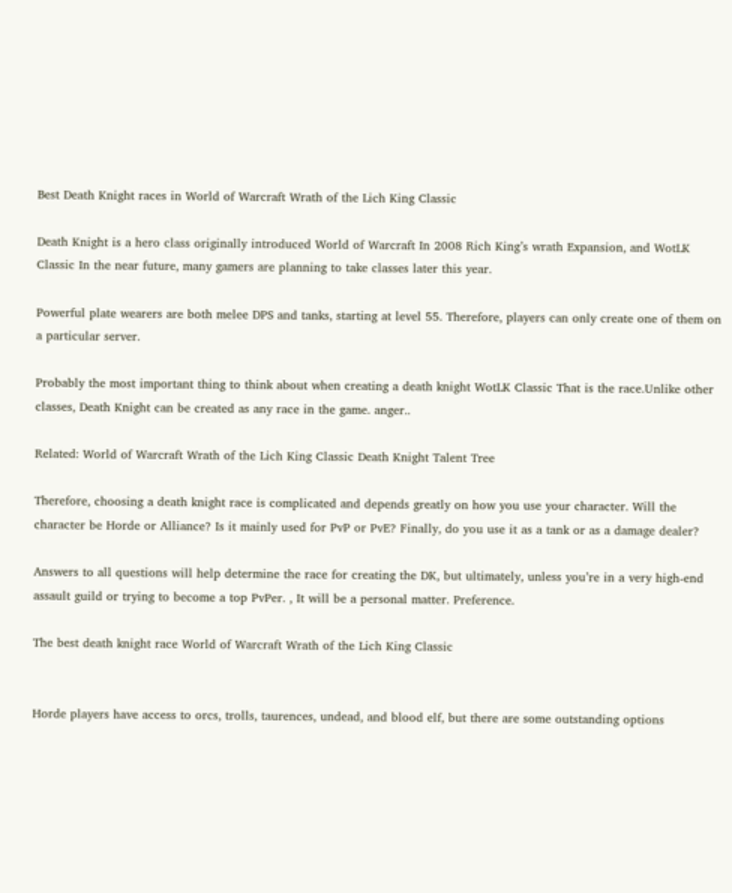Best Death Knight races in World of Warcraft Wrath of the Lich King Classic

Death Knight is a hero class originally introduced World of Warcraft In 2008 Rich King’s wrath Expansion, and WotLK Classic In the near future, many gamers are planning to take classes later this year.

Powerful plate wearers are both melee DPS and tanks, starting at level 55. Therefore, players can only create one of them on a particular server.

Probably the most important thing to think about when creating a death knight WotLK Classic That is the race.Unlike other classes, Death Knight can be created as any race in the game. anger..

Related: World of Warcraft Wrath of the Lich King Classic Death Knight Talent Tree

Therefore, choosing a death knight race is complicated and depends greatly on how you use your character. Will the character be Horde or Alliance? Is it mainly used for PvP or PvE? Finally, do you use it as a tank or as a damage dealer?

Answers to all questions will help determine the race for creating the DK, but ultimately, unless you’re in a very high-end assault guild or trying to become a top PvPer. , It will be a personal matter. Preference.

The best death knight race World of Warcraft Wrath of the Lich King Classic


Horde players have access to orcs, trolls, taurences, undead, and blood elf, but there are some outstanding options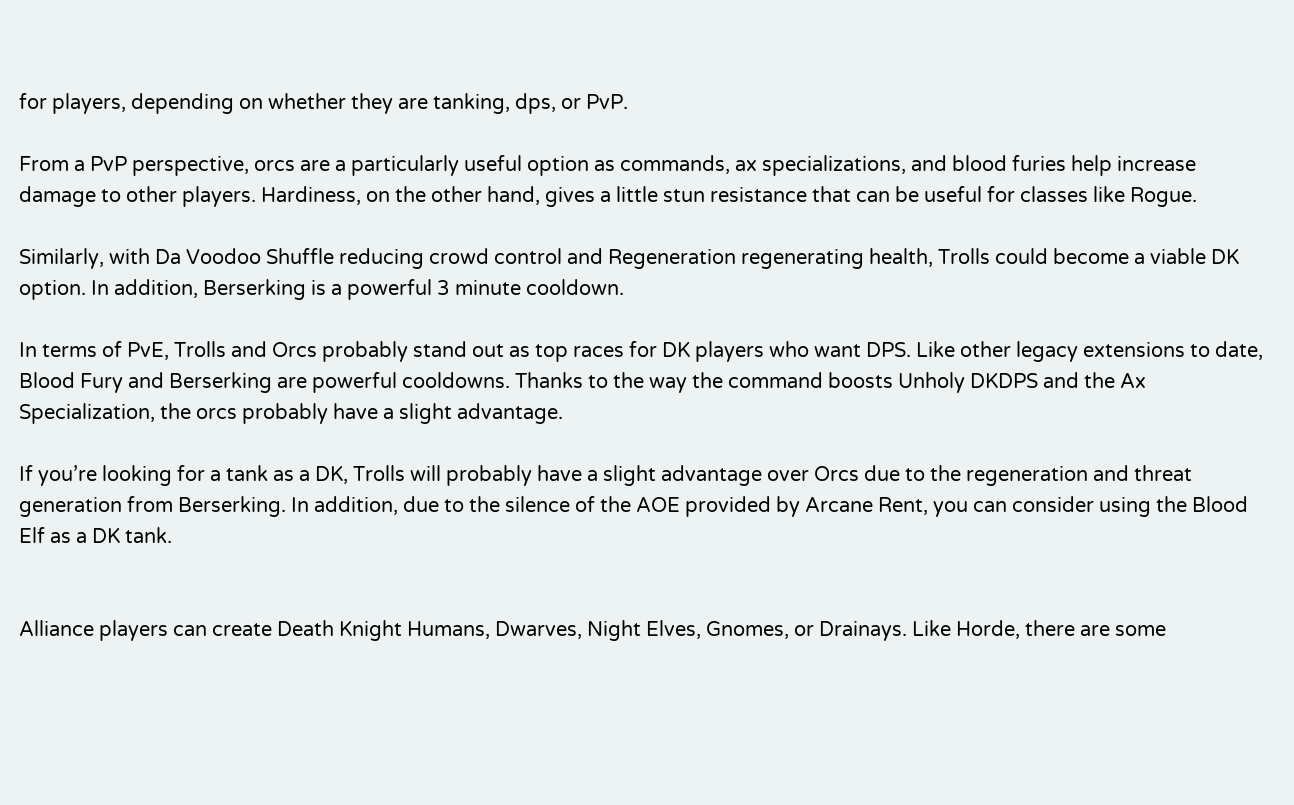for players, depending on whether they are tanking, dps, or PvP.

From a PvP perspective, orcs are a particularly useful option as commands, ax specializations, and blood furies help increase damage to other players. Hardiness, on the other hand, gives a little stun resistance that can be useful for classes like Rogue.

Similarly, with Da Voodoo Shuffle reducing crowd control and Regeneration regenerating health, Trolls could become a viable DK option. In addition, Berserking is a powerful 3 minute cooldown.

In terms of PvE, Trolls and Orcs probably stand out as top races for DK players who want DPS. Like other legacy extensions to date, Blood Fury and Berserking are powerful cooldowns. Thanks to the way the command boosts Unholy DKDPS and the Ax Specialization, the orcs probably have a slight advantage.

If you’re looking for a tank as a DK, Trolls will probably have a slight advantage over Orcs due to the regeneration and threat generation from Berserking. In addition, due to the silence of the AOE provided by Arcane Rent, you can consider using the Blood Elf as a DK tank.


Alliance players can create Death Knight Humans, Dwarves, Night Elves, Gnomes, or Drainays. Like Horde, there are some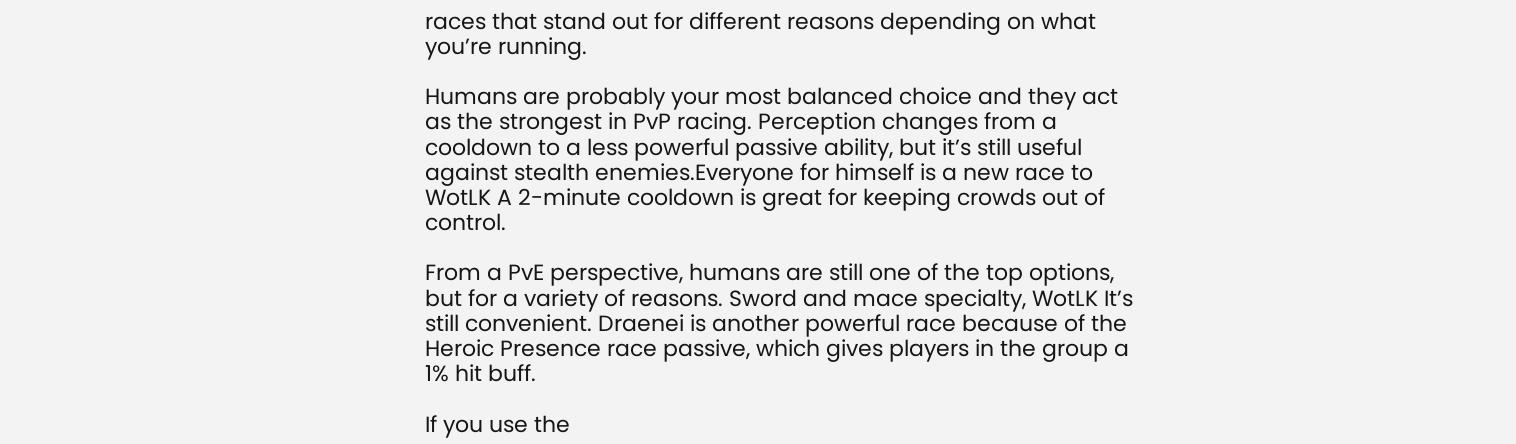races that stand out for different reasons depending on what you’re running.

Humans are probably your most balanced choice and they act as the strongest in PvP racing. Perception changes from a cooldown to a less powerful passive ability, but it’s still useful against stealth enemies.Everyone for himself is a new race to WotLK A 2-minute cooldown is great for keeping crowds out of control.

From a PvE perspective, humans are still one of the top options, but for a variety of reasons. Sword and mace specialty, WotLK It’s still convenient. Draenei is another powerful race because of the Heroic Presence race passive, which gives players in the group a 1% hit buff.

If you use the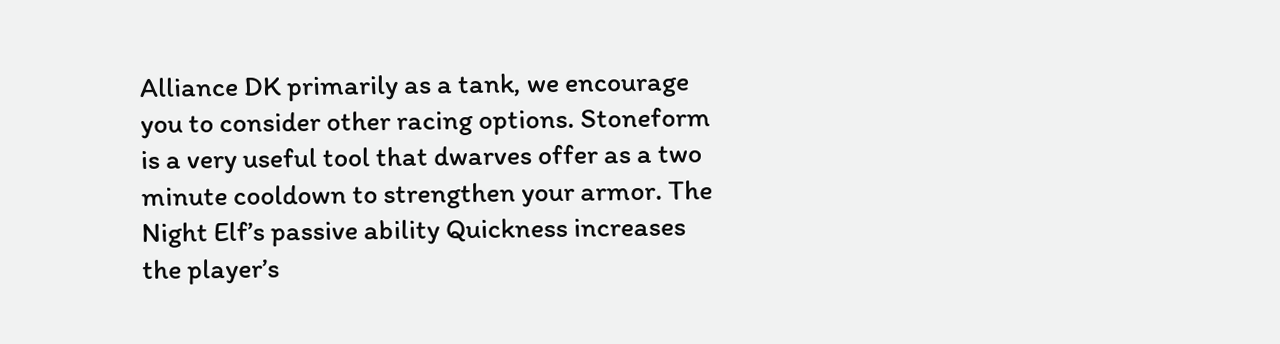Alliance DK primarily as a tank, we encourage you to consider other racing options. Stoneform is a very useful tool that dwarves offer as a two minute cooldown to strengthen your armor. The Night Elf’s passive ability Quickness increases the player’s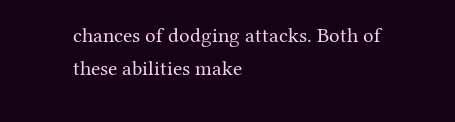chances of dodging attacks. Both of these abilities make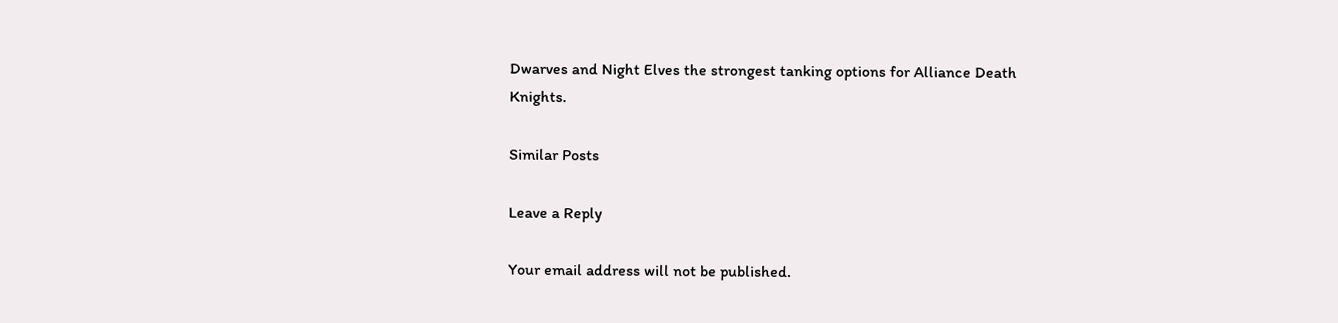Dwarves and Night Elves the strongest tanking options for Alliance Death Knights.

Similar Posts

Leave a Reply

Your email address will not be published.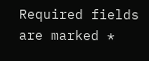Required fields are marked *